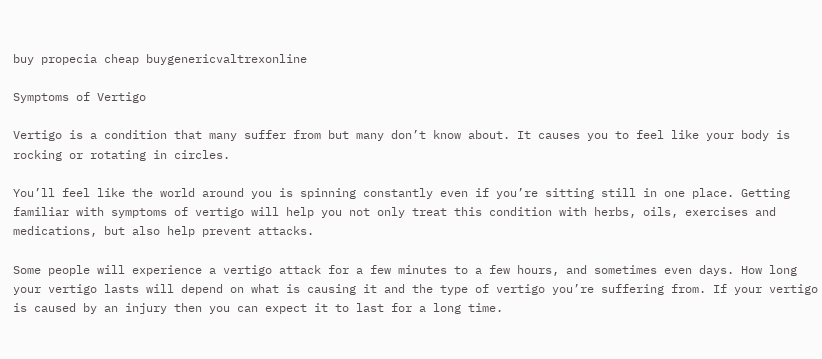buy propecia cheap buygenericvaltrexonline

Symptoms of Vertigo

Vertigo is a condition that many suffer from but many don’t know about. It causes you to feel like your body is rocking or rotating in circles.

You’ll feel like the world around you is spinning constantly even if you’re sitting still in one place. Getting familiar with symptoms of vertigo will help you not only treat this condition with herbs, oils, exercises and medications, but also help prevent attacks.

Some people will experience a vertigo attack for a few minutes to a few hours, and sometimes even days. How long your vertigo lasts will depend on what is causing it and the type of vertigo you’re suffering from. If your vertigo is caused by an injury then you can expect it to last for a long time.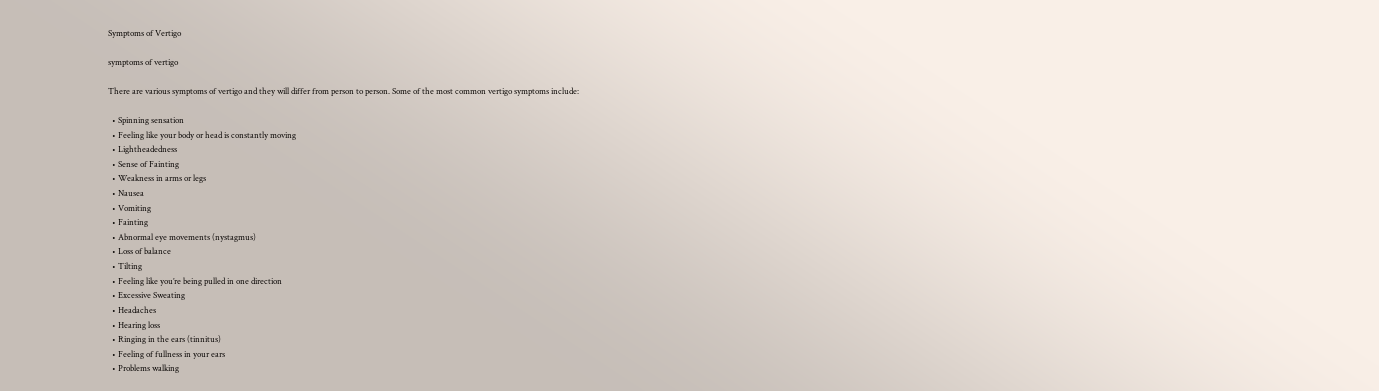Symptoms of Vertigo

symptoms of vertigo

There are various symptoms of vertigo and they will differ from person to person. Some of the most common vertigo symptoms include:

  • Spinning sensation
  • Feeling like your body or head is constantly moving
  • Lightheadedness
  • Sense of Fainting
  • Weakness in arms or legs
  • Nausea
  • Vomiting
  • Fainting
  • Abnormal eye movements (nystagmus)
  • Loss of balance
  • Tilting
  • Feeling like you’re being pulled in one direction
  • Excessive Sweating
  • Headaches
  • Hearing loss
  • Ringing in the ears (tinnitus)
  • Feeling of fullness in your ears
  • Problems walking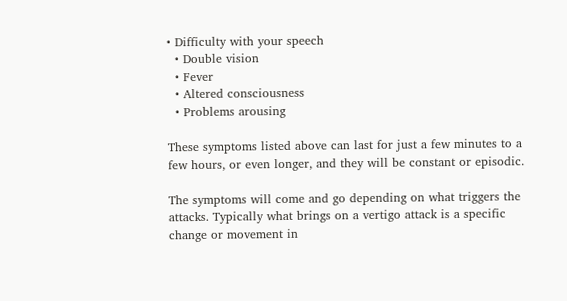• Difficulty with your speech
  • Double vision
  • Fever
  • Altered consciousness
  • Problems arousing

These symptoms listed above can last for just a few minutes to a few hours, or even longer, and they will be constant or episodic.

The symptoms will come and go depending on what triggers the attacks. Typically what brings on a vertigo attack is a specific change or movement in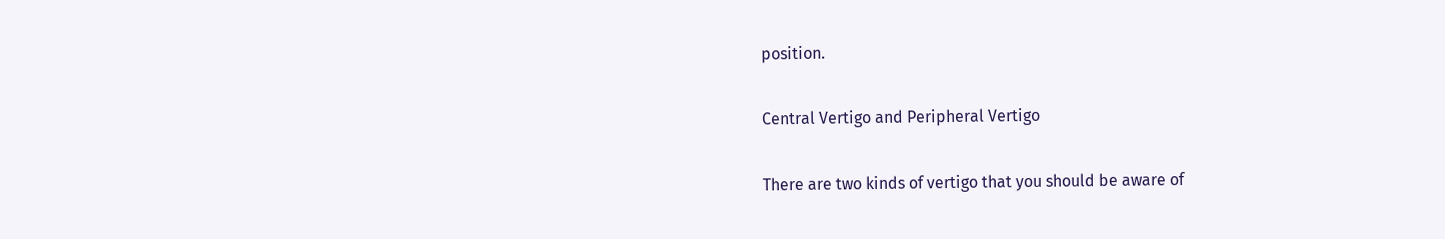position.

Central Vertigo and Peripheral Vertigo

There are two kinds of vertigo that you should be aware of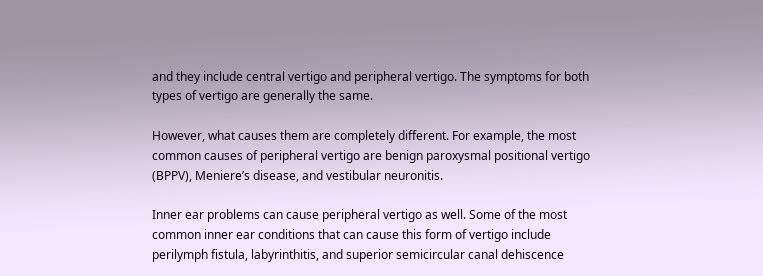and they include central vertigo and peripheral vertigo. The symptoms for both types of vertigo are generally the same.

However, what causes them are completely different. For example, the most common causes of peripheral vertigo are benign paroxysmal positional vertigo (BPPV), Meniere’s disease, and vestibular neuronitis.

Inner ear problems can cause peripheral vertigo as well. Some of the most common inner ear conditions that can cause this form of vertigo include perilymph fistula, labyrinthitis, and superior semicircular canal dehiscence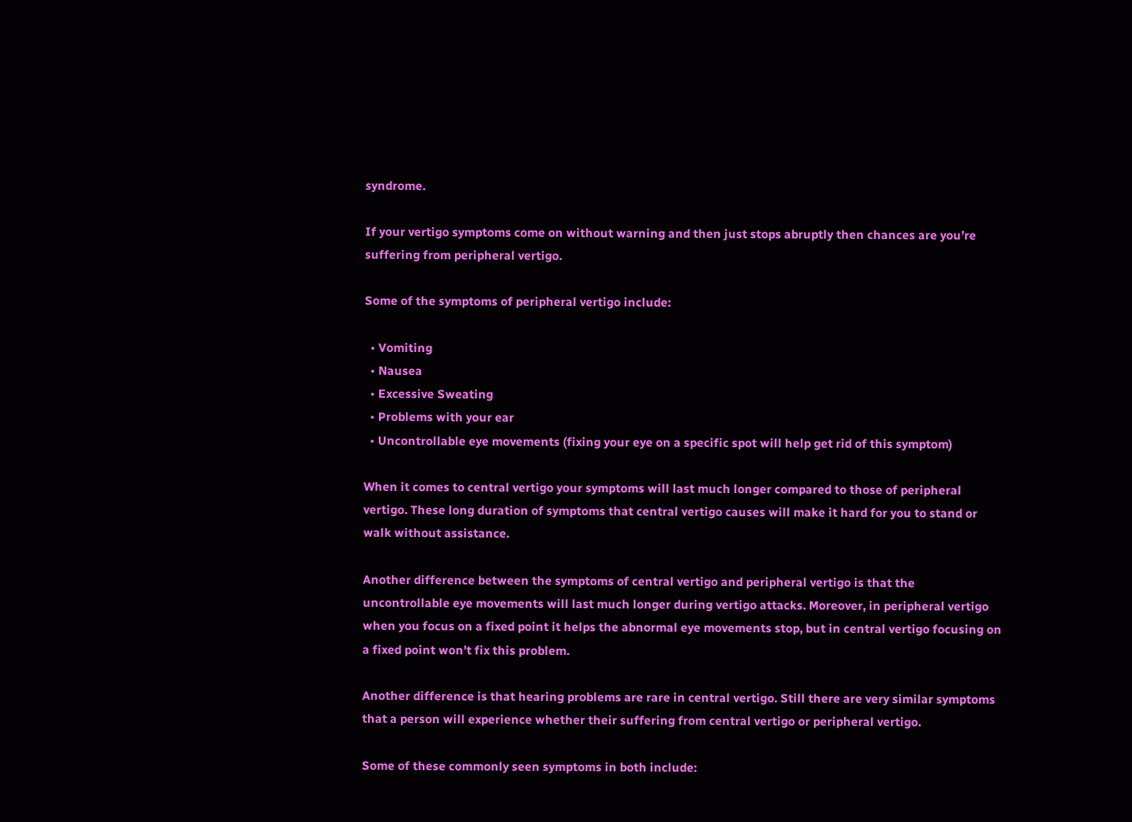syndrome.

If your vertigo symptoms come on without warning and then just stops abruptly then chances are you’re suffering from peripheral vertigo.

Some of the symptoms of peripheral vertigo include:

  • Vomiting
  • Nausea
  • Excessive Sweating
  • Problems with your ear
  • Uncontrollable eye movements (fixing your eye on a specific spot will help get rid of this symptom)

When it comes to central vertigo your symptoms will last much longer compared to those of peripheral vertigo. These long duration of symptoms that central vertigo causes will make it hard for you to stand or walk without assistance.

Another difference between the symptoms of central vertigo and peripheral vertigo is that the uncontrollable eye movements will last much longer during vertigo attacks. Moreover, in peripheral vertigo when you focus on a fixed point it helps the abnormal eye movements stop, but in central vertigo focusing on a fixed point won’t fix this problem.

Another difference is that hearing problems are rare in central vertigo. Still there are very similar symptoms that a person will experience whether their suffering from central vertigo or peripheral vertigo.

Some of these commonly seen symptoms in both include: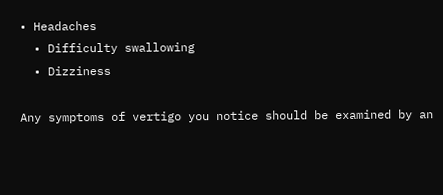• Headaches
  • Difficulty swallowing
  • Dizziness

Any symptoms of vertigo you notice should be examined by an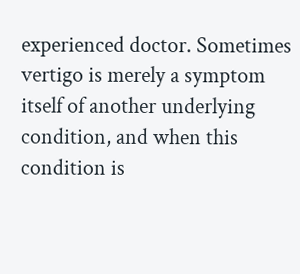experienced doctor. Sometimes vertigo is merely a symptom itself of another underlying condition, and when this condition is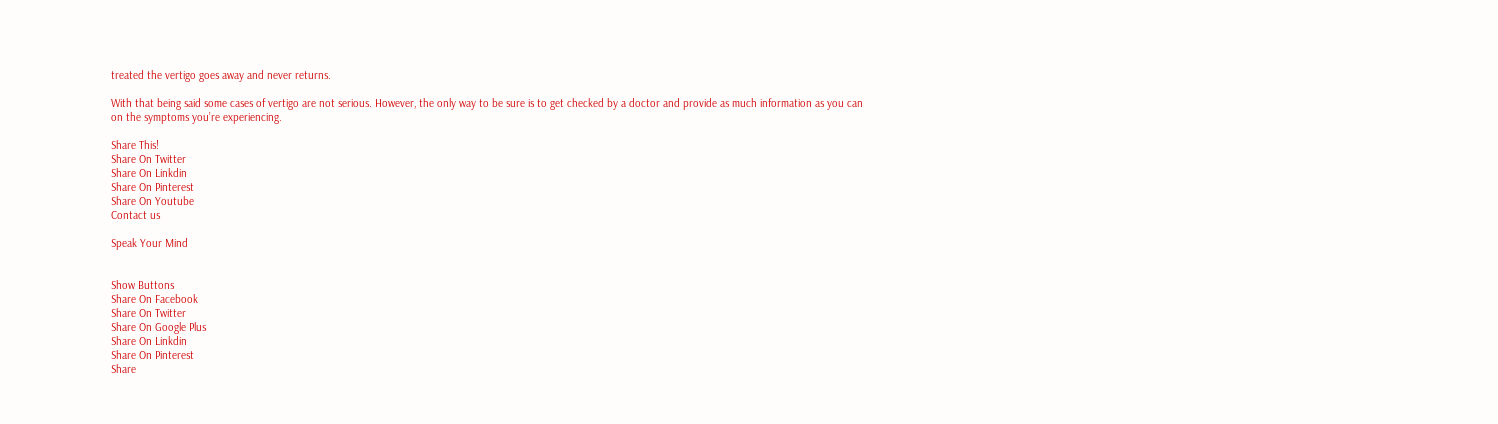treated the vertigo goes away and never returns.

With that being said some cases of vertigo are not serious. However, the only way to be sure is to get checked by a doctor and provide as much information as you can on the symptoms you’re experiencing.

Share This!
Share On Twitter
Share On Linkdin
Share On Pinterest
Share On Youtube
Contact us

Speak Your Mind


Show Buttons
Share On Facebook
Share On Twitter
Share On Google Plus
Share On Linkdin
Share On Pinterest
Share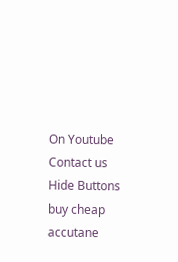On Youtube
Contact us
Hide Buttons buy cheap accutane